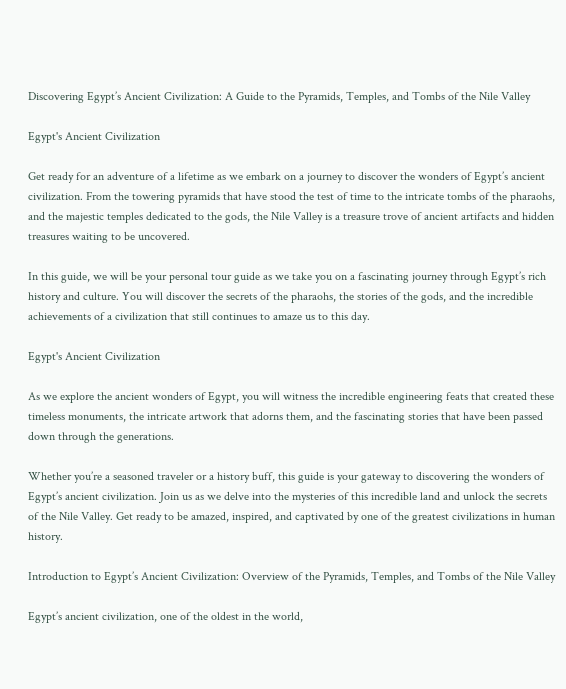Discovering Egypt’s Ancient Civilization: A Guide to the Pyramids, Temples, and Tombs of the Nile Valley

Egypt's Ancient Civilization

Get ready for an adventure of a lifetime as we embark on a journey to discover the wonders of Egypt’s ancient civilization. From the towering pyramids that have stood the test of time to the intricate tombs of the pharaohs, and the majestic temples dedicated to the gods, the Nile Valley is a treasure trove of ancient artifacts and hidden treasures waiting to be uncovered.

In this guide, we will be your personal tour guide as we take you on a fascinating journey through Egypt’s rich history and culture. You will discover the secrets of the pharaohs, the stories of the gods, and the incredible achievements of a civilization that still continues to amaze us to this day.

Egypt's Ancient Civilization

As we explore the ancient wonders of Egypt, you will witness the incredible engineering feats that created these timeless monuments, the intricate artwork that adorns them, and the fascinating stories that have been passed down through the generations.

Whether you’re a seasoned traveler or a history buff, this guide is your gateway to discovering the wonders of Egypt’s ancient civilization. Join us as we delve into the mysteries of this incredible land and unlock the secrets of the Nile Valley. Get ready to be amazed, inspired, and captivated by one of the greatest civilizations in human history.

Introduction to Egypt’s Ancient Civilization: Overview of the Pyramids, Temples, and Tombs of the Nile Valley

Egypt’s ancient civilization, one of the oldest in the world,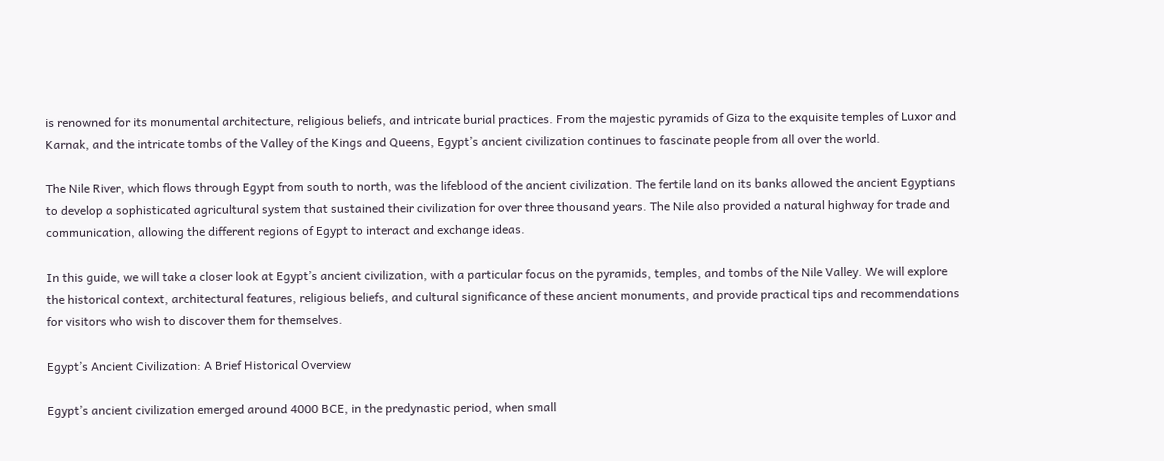is renowned for its monumental architecture, religious beliefs, and intricate burial practices. From the majestic pyramids of Giza to the exquisite temples of Luxor and Karnak, and the intricate tombs of the Valley of the Kings and Queens, Egypt’s ancient civilization continues to fascinate people from all over the world.

The Nile River, which flows through Egypt from south to north, was the lifeblood of the ancient civilization. The fertile land on its banks allowed the ancient Egyptians to develop a sophisticated agricultural system that sustained their civilization for over three thousand years. The Nile also provided a natural highway for trade and communication, allowing the different regions of Egypt to interact and exchange ideas.

In this guide, we will take a closer look at Egypt’s ancient civilization, with a particular focus on the pyramids, temples, and tombs of the Nile Valley. We will explore the historical context, architectural features, religious beliefs, and cultural significance of these ancient monuments, and provide practical tips and recommendations for visitors who wish to discover them for themselves.

Egypt’s Ancient Civilization: A Brief Historical Overview

Egypt’s ancient civilization emerged around 4000 BCE, in the predynastic period, when small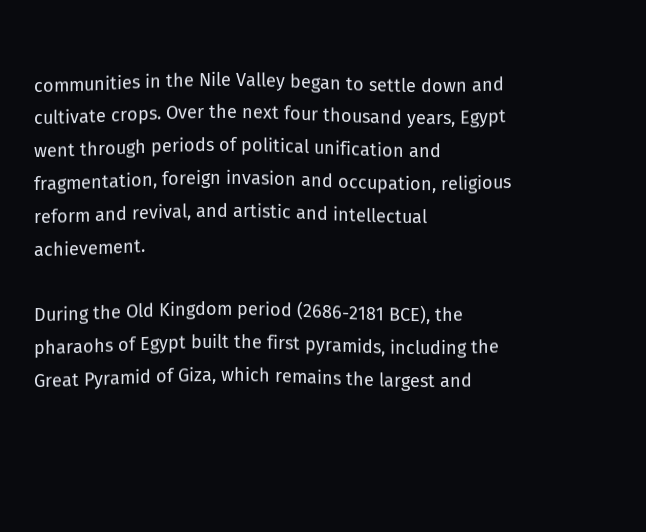communities in the Nile Valley began to settle down and cultivate crops. Over the next four thousand years, Egypt went through periods of political unification and fragmentation, foreign invasion and occupation, religious reform and revival, and artistic and intellectual achievement.

During the Old Kingdom period (2686-2181 BCE), the pharaohs of Egypt built the first pyramids, including the Great Pyramid of Giza, which remains the largest and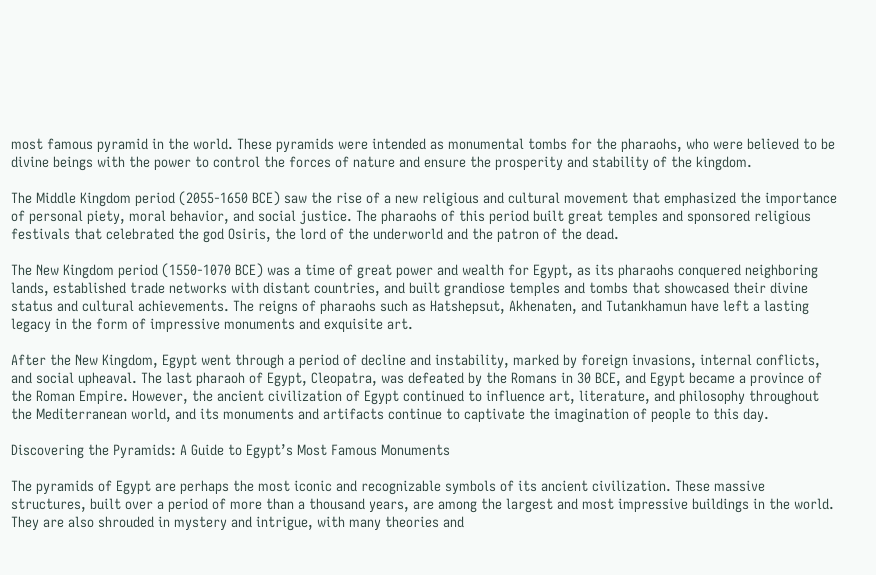most famous pyramid in the world. These pyramids were intended as monumental tombs for the pharaohs, who were believed to be divine beings with the power to control the forces of nature and ensure the prosperity and stability of the kingdom.

The Middle Kingdom period (2055-1650 BCE) saw the rise of a new religious and cultural movement that emphasized the importance of personal piety, moral behavior, and social justice. The pharaohs of this period built great temples and sponsored religious festivals that celebrated the god Osiris, the lord of the underworld and the patron of the dead.

The New Kingdom period (1550-1070 BCE) was a time of great power and wealth for Egypt, as its pharaohs conquered neighboring lands, established trade networks with distant countries, and built grandiose temples and tombs that showcased their divine status and cultural achievements. The reigns of pharaohs such as Hatshepsut, Akhenaten, and Tutankhamun have left a lasting legacy in the form of impressive monuments and exquisite art.

After the New Kingdom, Egypt went through a period of decline and instability, marked by foreign invasions, internal conflicts, and social upheaval. The last pharaoh of Egypt, Cleopatra, was defeated by the Romans in 30 BCE, and Egypt became a province of the Roman Empire. However, the ancient civilization of Egypt continued to influence art, literature, and philosophy throughout the Mediterranean world, and its monuments and artifacts continue to captivate the imagination of people to this day.

Discovering the Pyramids: A Guide to Egypt’s Most Famous Monuments

The pyramids of Egypt are perhaps the most iconic and recognizable symbols of its ancient civilization. These massive structures, built over a period of more than a thousand years, are among the largest and most impressive buildings in the world. They are also shrouded in mystery and intrigue, with many theories and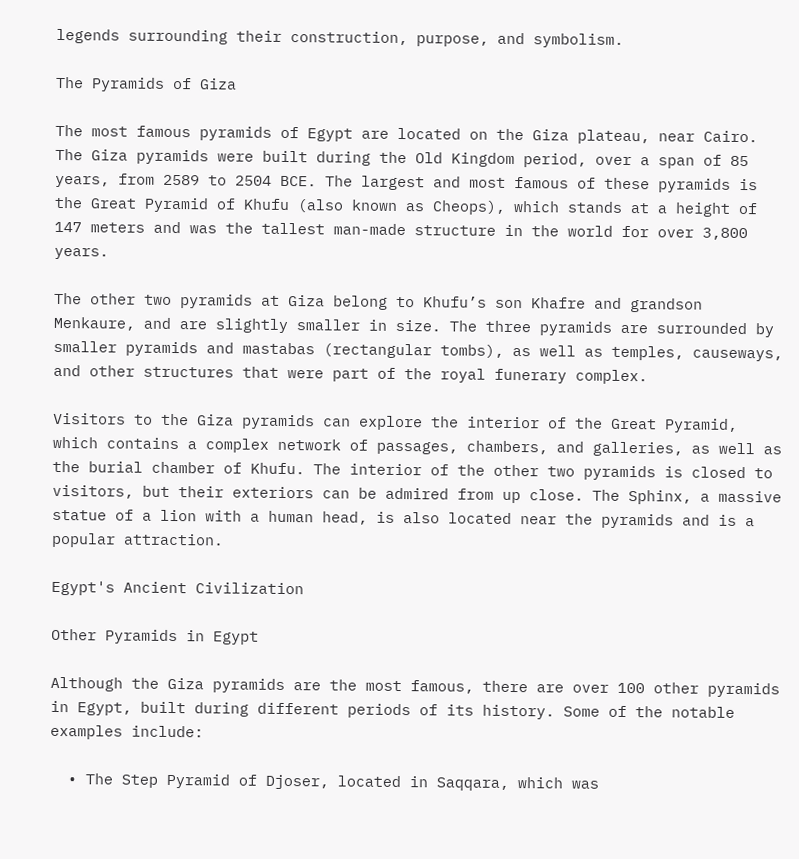legends surrounding their construction, purpose, and symbolism.

The Pyramids of Giza

The most famous pyramids of Egypt are located on the Giza plateau, near Cairo. The Giza pyramids were built during the Old Kingdom period, over a span of 85 years, from 2589 to 2504 BCE. The largest and most famous of these pyramids is the Great Pyramid of Khufu (also known as Cheops), which stands at a height of 147 meters and was the tallest man-made structure in the world for over 3,800 years.

The other two pyramids at Giza belong to Khufu’s son Khafre and grandson Menkaure, and are slightly smaller in size. The three pyramids are surrounded by smaller pyramids and mastabas (rectangular tombs), as well as temples, causeways, and other structures that were part of the royal funerary complex.

Visitors to the Giza pyramids can explore the interior of the Great Pyramid, which contains a complex network of passages, chambers, and galleries, as well as the burial chamber of Khufu. The interior of the other two pyramids is closed to visitors, but their exteriors can be admired from up close. The Sphinx, a massive statue of a lion with a human head, is also located near the pyramids and is a popular attraction.

Egypt's Ancient Civilization

Other Pyramids in Egypt

Although the Giza pyramids are the most famous, there are over 100 other pyramids in Egypt, built during different periods of its history. Some of the notable examples include:

  • The Step Pyramid of Djoser, located in Saqqara, which was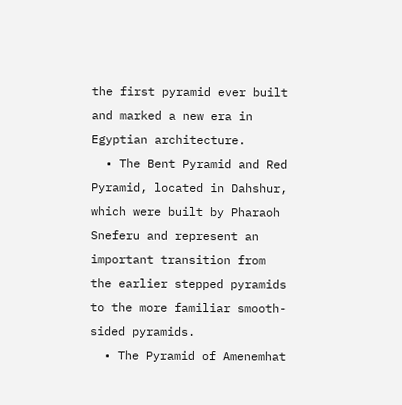the first pyramid ever built and marked a new era in Egyptian architecture.
  • The Bent Pyramid and Red Pyramid, located in Dahshur, which were built by Pharaoh Sneferu and represent an important transition from the earlier stepped pyramids to the more familiar smooth-sided pyramids.
  • The Pyramid of Amenemhat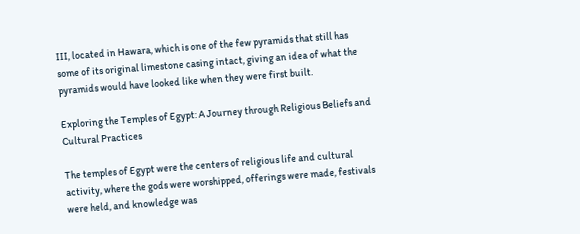III, located in Hawara, which is one of the few pyramids that still has some of its original limestone casing intact, giving an idea of what the pyramids would have looked like when they were first built.

Exploring the Temples of Egypt: A Journey through Religious Beliefs and Cultural Practices

The temples of Egypt were the centers of religious life and cultural activity, where the gods were worshipped, offerings were made, festivals were held, and knowledge was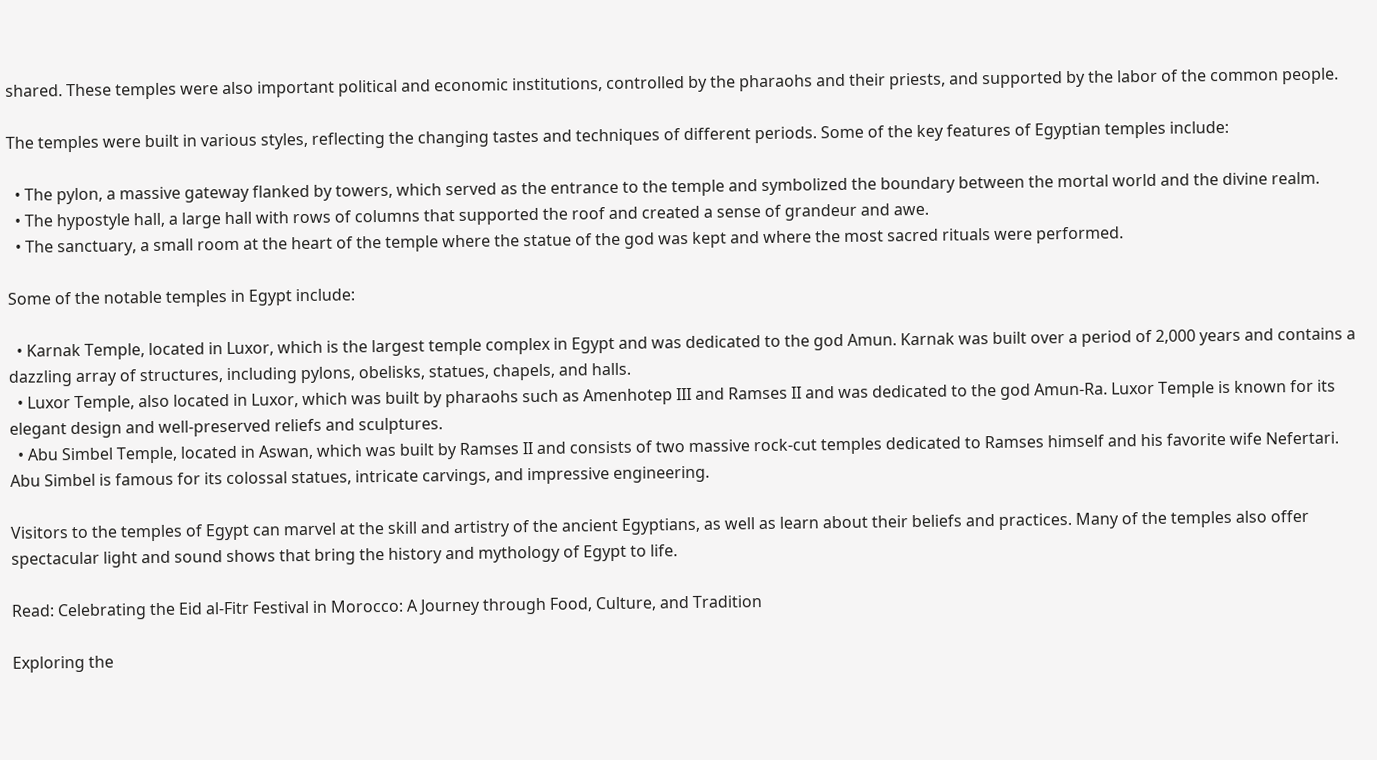shared. These temples were also important political and economic institutions, controlled by the pharaohs and their priests, and supported by the labor of the common people.

The temples were built in various styles, reflecting the changing tastes and techniques of different periods. Some of the key features of Egyptian temples include:

  • The pylon, a massive gateway flanked by towers, which served as the entrance to the temple and symbolized the boundary between the mortal world and the divine realm.
  • The hypostyle hall, a large hall with rows of columns that supported the roof and created a sense of grandeur and awe.
  • The sanctuary, a small room at the heart of the temple where the statue of the god was kept and where the most sacred rituals were performed.

Some of the notable temples in Egypt include:

  • Karnak Temple, located in Luxor, which is the largest temple complex in Egypt and was dedicated to the god Amun. Karnak was built over a period of 2,000 years and contains a dazzling array of structures, including pylons, obelisks, statues, chapels, and halls.
  • Luxor Temple, also located in Luxor, which was built by pharaohs such as Amenhotep III and Ramses II and was dedicated to the god Amun-Ra. Luxor Temple is known for its elegant design and well-preserved reliefs and sculptures.
  • Abu Simbel Temple, located in Aswan, which was built by Ramses II and consists of two massive rock-cut temples dedicated to Ramses himself and his favorite wife Nefertari. Abu Simbel is famous for its colossal statues, intricate carvings, and impressive engineering.

Visitors to the temples of Egypt can marvel at the skill and artistry of the ancient Egyptians, as well as learn about their beliefs and practices. Many of the temples also offer spectacular light and sound shows that bring the history and mythology of Egypt to life.

Read: Celebrating the Eid al-Fitr Festival in Morocco: A Journey through Food, Culture, and Tradition

Exploring the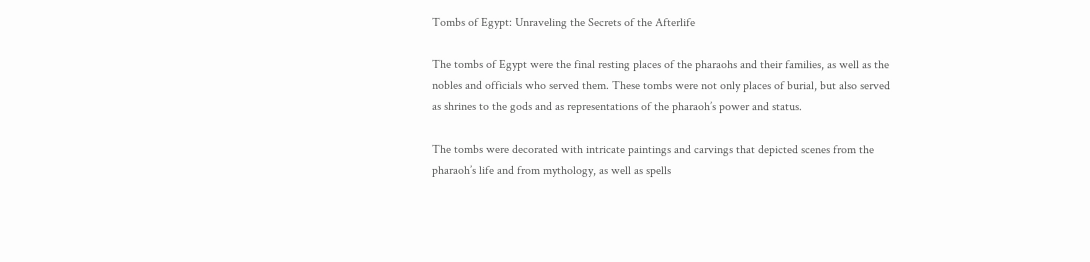Tombs of Egypt: Unraveling the Secrets of the Afterlife

The tombs of Egypt were the final resting places of the pharaohs and their families, as well as the nobles and officials who served them. These tombs were not only places of burial, but also served as shrines to the gods and as representations of the pharaoh’s power and status.

The tombs were decorated with intricate paintings and carvings that depicted scenes from the pharaoh’s life and from mythology, as well as spells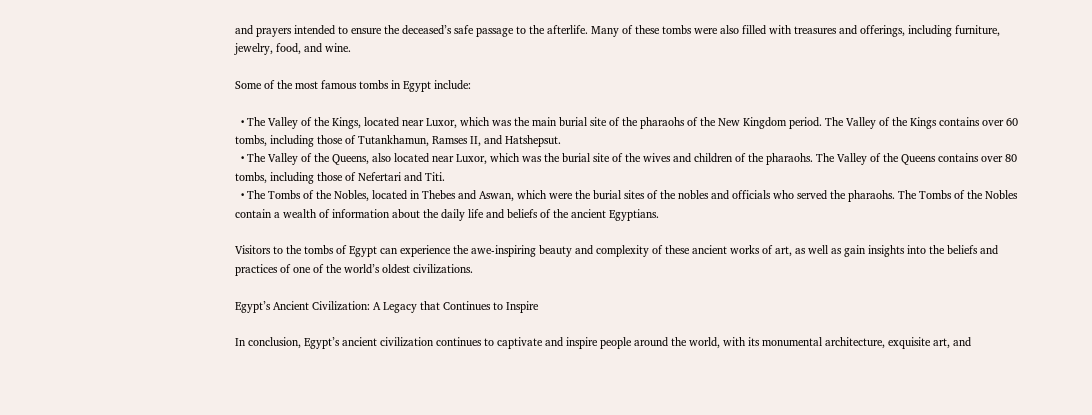and prayers intended to ensure the deceased’s safe passage to the afterlife. Many of these tombs were also filled with treasures and offerings, including furniture, jewelry, food, and wine.

Some of the most famous tombs in Egypt include:

  • The Valley of the Kings, located near Luxor, which was the main burial site of the pharaohs of the New Kingdom period. The Valley of the Kings contains over 60 tombs, including those of Tutankhamun, Ramses II, and Hatshepsut.
  • The Valley of the Queens, also located near Luxor, which was the burial site of the wives and children of the pharaohs. The Valley of the Queens contains over 80 tombs, including those of Nefertari and Titi.
  • The Tombs of the Nobles, located in Thebes and Aswan, which were the burial sites of the nobles and officials who served the pharaohs. The Tombs of the Nobles contain a wealth of information about the daily life and beliefs of the ancient Egyptians.

Visitors to the tombs of Egypt can experience the awe-inspiring beauty and complexity of these ancient works of art, as well as gain insights into the beliefs and practices of one of the world’s oldest civilizations.

Egypt’s Ancient Civilization: A Legacy that Continues to Inspire

In conclusion, Egypt’s ancient civilization continues to captivate and inspire people around the world, with its monumental architecture, exquisite art, and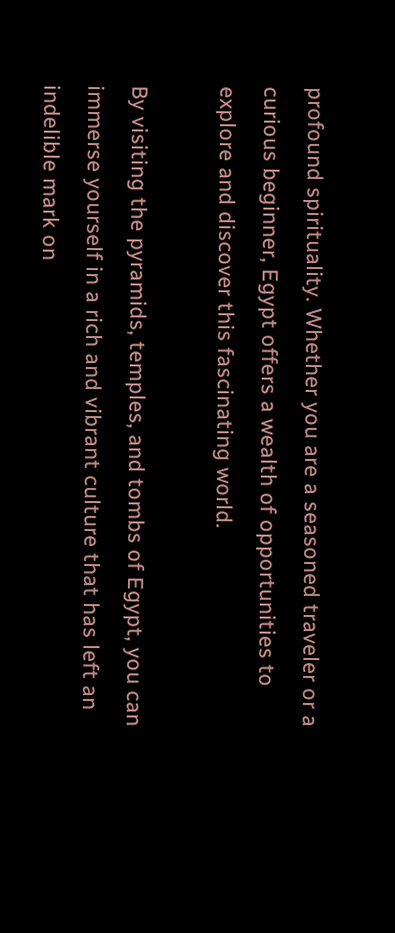profound spirituality. Whether you are a seasoned traveler or a curious beginner, Egypt offers a wealth of opportunities to explore and discover this fascinating world.

By visiting the pyramids, temples, and tombs of Egypt, you can immerse yourself in a rich and vibrant culture that has left an indelible mark on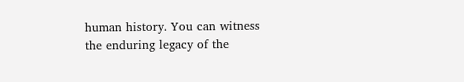human history. You can witness the enduring legacy of the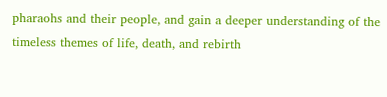pharaohs and their people, and gain a deeper understanding of the timeless themes of life, death, and rebirth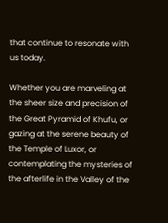that continue to resonate with us today.

Whether you are marveling at the sheer size and precision of the Great Pyramid of Khufu, or gazing at the serene beauty of the Temple of Luxor, or contemplating the mysteries of the afterlife in the Valley of the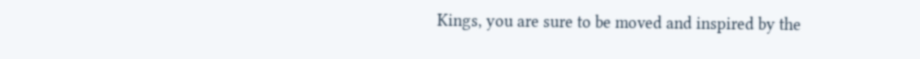Kings, you are sure to be moved and inspired by the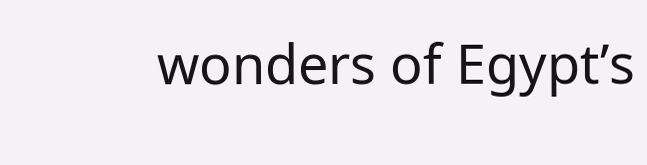wonders of Egypt’s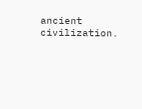ancient civilization.